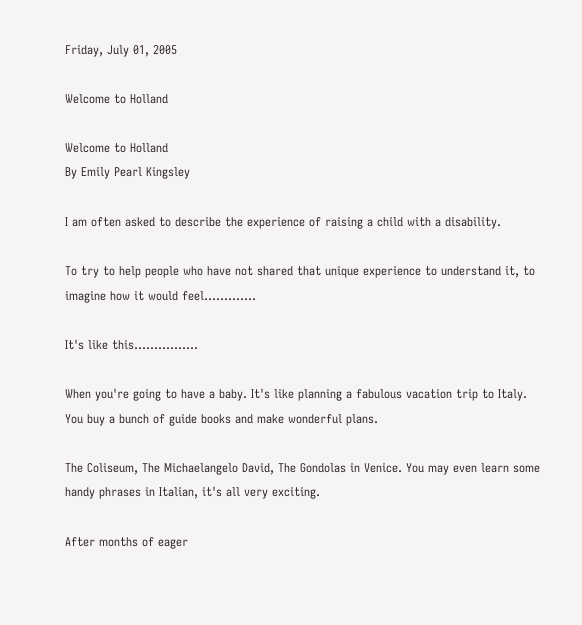Friday, July 01, 2005

Welcome to Holland

Welcome to Holland
By Emily Pearl Kingsley

I am often asked to describe the experience of raising a child with a disability.

To try to help people who have not shared that unique experience to understand it, to imagine how it would feel.............

It's like this................

When you're going to have a baby. It's like planning a fabulous vacation trip to Italy. You buy a bunch of guide books and make wonderful plans.

The Coliseum, The Michaelangelo David, The Gondolas in Venice. You may even learn some handy phrases in Italian, it's all very exciting.

After months of eager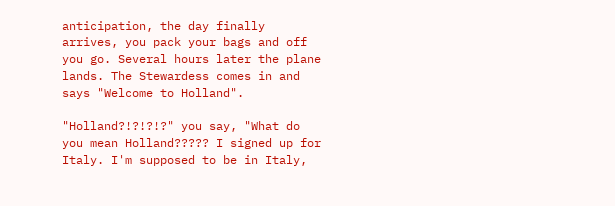anticipation, the day finally arrives, you pack your bags and off you go. Several hours later the plane lands. The Stewardess comes in and says "Welcome to Holland".

"Holland?!?!?!?" you say, "What do you mean Holland????? I signed up for Italy. I'm supposed to be in Italy,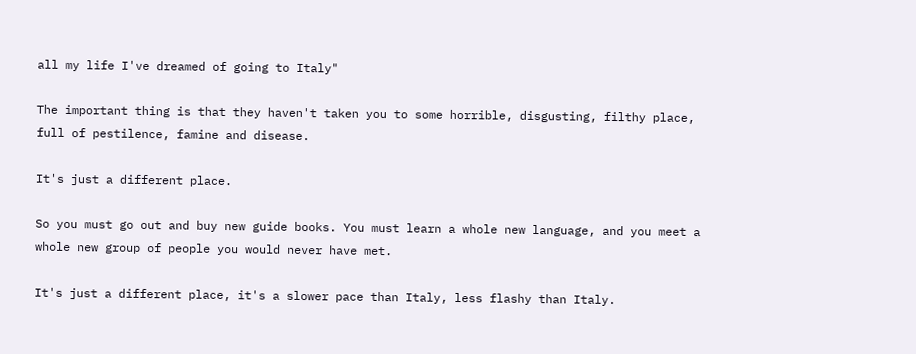all my life I've dreamed of going to Italy"

The important thing is that they haven't taken you to some horrible, disgusting, filthy place, full of pestilence, famine and disease.

It's just a different place.

So you must go out and buy new guide books. You must learn a whole new language, and you meet a whole new group of people you would never have met.

It's just a different place, it's a slower pace than Italy, less flashy than Italy.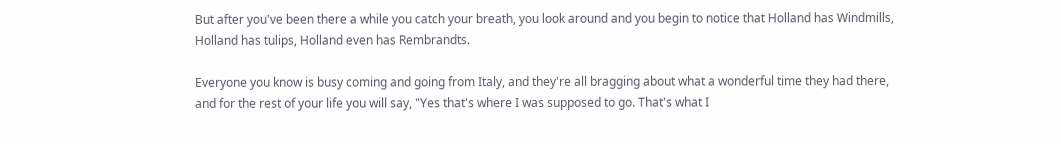But after you've been there a while you catch your breath, you look around and you begin to notice that Holland has Windmills, Holland has tulips, Holland even has Rembrandts.

Everyone you know is busy coming and going from Italy, and they're all bragging about what a wonderful time they had there, and for the rest of your life you will say, "Yes that's where I was supposed to go. That's what I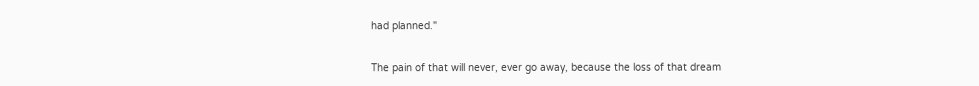had planned."

The pain of that will never, ever go away, because the loss of that dream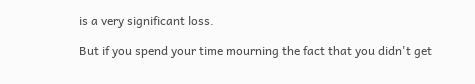is a very significant loss.

But if you spend your time mourning the fact that you didn't get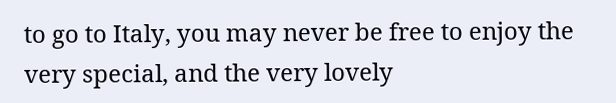to go to Italy, you may never be free to enjoy the very special, and the very lovely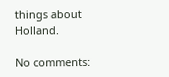things about Holland.

No comments: